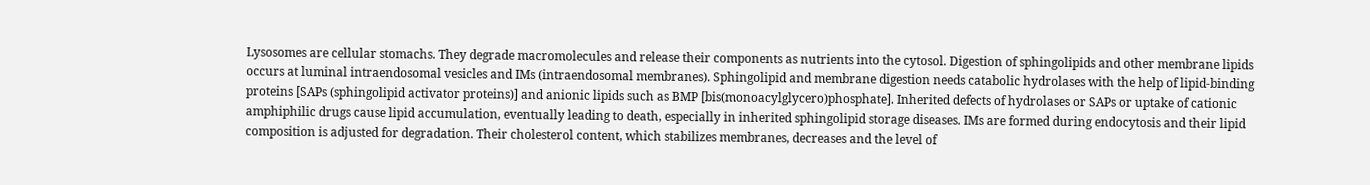Lysosomes are cellular stomachs. They degrade macromolecules and release their components as nutrients into the cytosol. Digestion of sphingolipids and other membrane lipids occurs at luminal intraendosomal vesicles and IMs (intraendosomal membranes). Sphingolipid and membrane digestion needs catabolic hydrolases with the help of lipid-binding proteins [SAPs (sphingolipid activator proteins)] and anionic lipids such as BMP [bis(monoacylglycero)phosphate]. Inherited defects of hydrolases or SAPs or uptake of cationic amphiphilic drugs cause lipid accumulation, eventually leading to death, especially in inherited sphingolipid storage diseases. IMs are formed during endocytosis and their lipid composition is adjusted for degradation. Their cholesterol content, which stabilizes membranes, decreases and the level of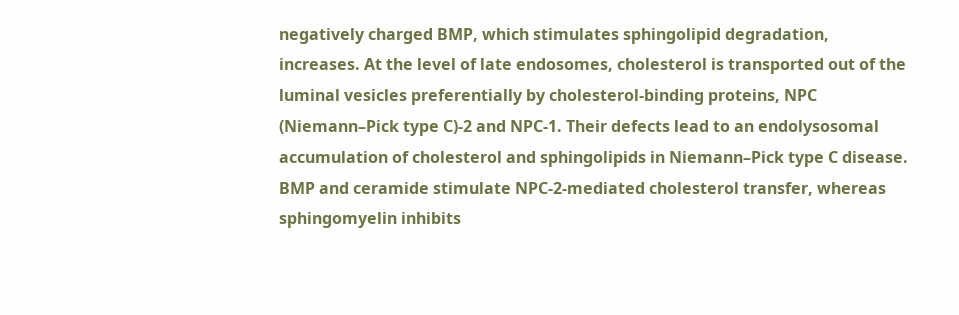negatively charged BMP, which stimulates sphingolipid degradation, increases. At the level of late endosomes, cholesterol is transported out of the luminal vesicles preferentially by cholesterol-binding proteins, NPC (Niemann–Pick type C)-2 and NPC-1. Their defects lead to an endolysosomal accumulation of cholesterol and sphingolipids in Niemann–Pick type C disease. BMP and ceramide stimulate NPC-2-mediated cholesterol transfer, whereas sphingomyelin inhibits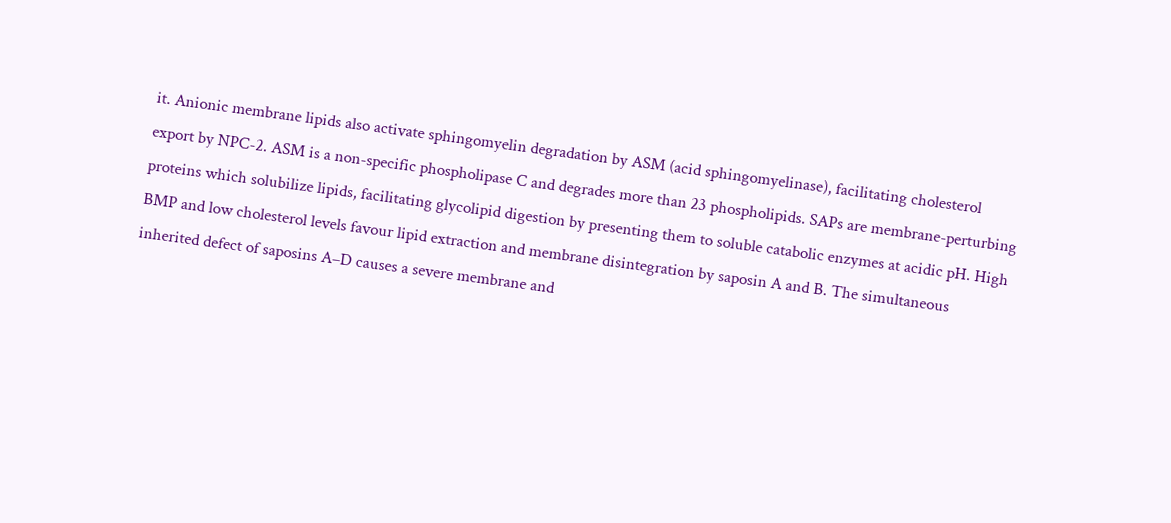it. Anionic membrane lipids also activate sphingomyelin degradation by ASM (acid sphingomyelinase), facilitating cholesterol export by NPC-2. ASM is a non-specific phospholipase C and degrades more than 23 phospholipids. SAPs are membrane-perturbing proteins which solubilize lipids, facilitating glycolipid digestion by presenting them to soluble catabolic enzymes at acidic pH. High BMP and low cholesterol levels favour lipid extraction and membrane disintegration by saposin A and B. The simultaneous inherited defect of saposins A–D causes a severe membrane and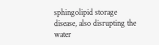sphingolipid storage disease, also disrupting the water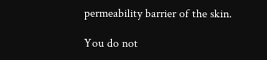permeability barrier of the skin.

You do not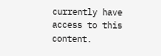currently have access to this content.